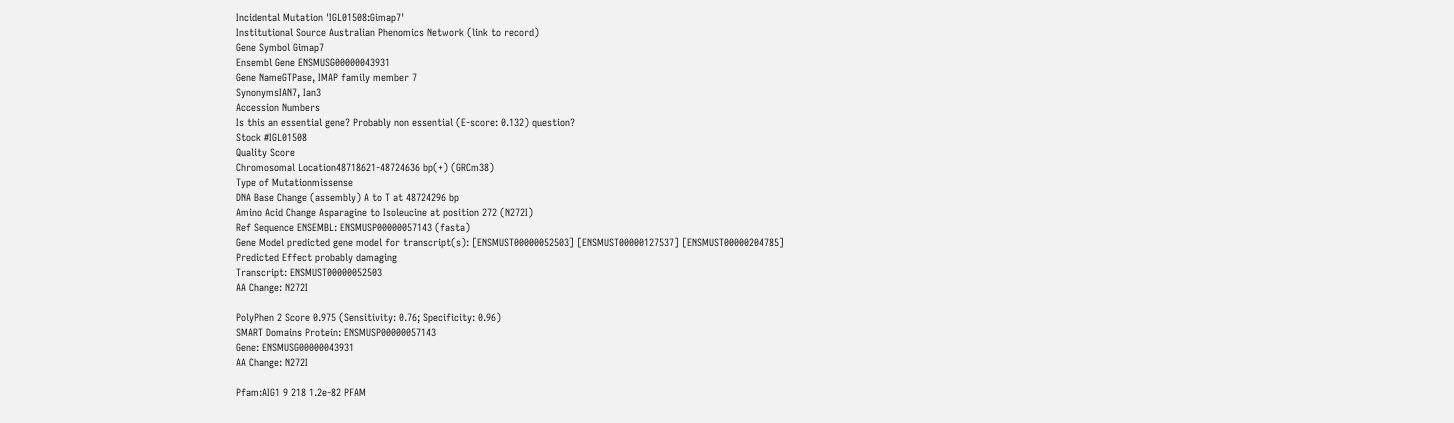Incidental Mutation 'IGL01508:Gimap7'
Institutional Source Australian Phenomics Network (link to record)
Gene Symbol Gimap7
Ensembl Gene ENSMUSG00000043931
Gene NameGTPase, IMAP family member 7
SynonymsIAN7, Ian3
Accession Numbers
Is this an essential gene? Probably non essential (E-score: 0.132) question?
Stock #IGL01508
Quality Score
Chromosomal Location48718621-48724636 bp(+) (GRCm38)
Type of Mutationmissense
DNA Base Change (assembly) A to T at 48724296 bp
Amino Acid Change Asparagine to Isoleucine at position 272 (N272I)
Ref Sequence ENSEMBL: ENSMUSP00000057143 (fasta)
Gene Model predicted gene model for transcript(s): [ENSMUST00000052503] [ENSMUST00000127537] [ENSMUST00000204785]
Predicted Effect probably damaging
Transcript: ENSMUST00000052503
AA Change: N272I

PolyPhen 2 Score 0.975 (Sensitivity: 0.76; Specificity: 0.96)
SMART Domains Protein: ENSMUSP00000057143
Gene: ENSMUSG00000043931
AA Change: N272I

Pfam:AIG1 9 218 1.2e-82 PFAM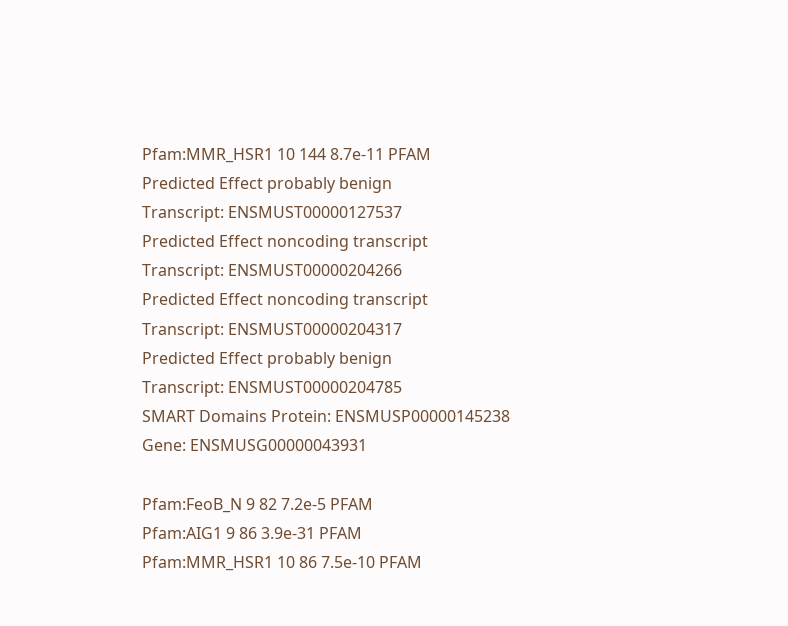Pfam:MMR_HSR1 10 144 8.7e-11 PFAM
Predicted Effect probably benign
Transcript: ENSMUST00000127537
Predicted Effect noncoding transcript
Transcript: ENSMUST00000204266
Predicted Effect noncoding transcript
Transcript: ENSMUST00000204317
Predicted Effect probably benign
Transcript: ENSMUST00000204785
SMART Domains Protein: ENSMUSP00000145238
Gene: ENSMUSG00000043931

Pfam:FeoB_N 9 82 7.2e-5 PFAM
Pfam:AIG1 9 86 3.9e-31 PFAM
Pfam:MMR_HSR1 10 86 7.5e-10 PFAM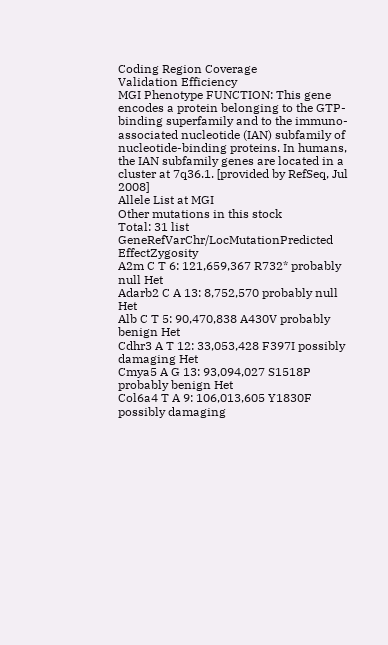Coding Region Coverage
Validation Efficiency
MGI Phenotype FUNCTION: This gene encodes a protein belonging to the GTP-binding superfamily and to the immuno-associated nucleotide (IAN) subfamily of nucleotide-binding proteins. In humans, the IAN subfamily genes are located in a cluster at 7q36.1. [provided by RefSeq, Jul 2008]
Allele List at MGI
Other mutations in this stock
Total: 31 list
GeneRefVarChr/LocMutationPredicted EffectZygosity
A2m C T 6: 121,659,367 R732* probably null Het
Adarb2 C A 13: 8,752,570 probably null Het
Alb C T 5: 90,470,838 A430V probably benign Het
Cdhr3 A T 12: 33,053,428 F397I possibly damaging Het
Cmya5 A G 13: 93,094,027 S1518P probably benign Het
Col6a4 T A 9: 106,013,605 Y1830F possibly damaging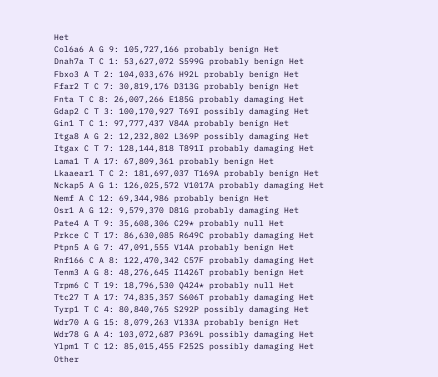Het
Col6a6 A G 9: 105,727,166 probably benign Het
Dnah7a T C 1: 53,627,072 S599G probably benign Het
Fbxo3 A T 2: 104,033,676 H92L probably benign Het
Ffar2 T C 7: 30,819,176 D313G probably benign Het
Fnta T C 8: 26,007,266 E185G probably damaging Het
Gdap2 C T 3: 100,170,927 T69I possibly damaging Het
Gin1 T C 1: 97,777,437 V84A probably benign Het
Itga8 A G 2: 12,232,802 L369P possibly damaging Het
Itgax C T 7: 128,144,818 T891I probably damaging Het
Lama1 T A 17: 67,809,361 probably benign Het
Lkaaear1 T C 2: 181,697,037 T169A probably benign Het
Nckap5 A G 1: 126,025,572 V1017A probably damaging Het
Nemf A C 12: 69,344,986 probably benign Het
Osr1 A G 12: 9,579,370 D81G probably damaging Het
Pate4 A T 9: 35,608,306 C29* probably null Het
Prkce C T 17: 86,630,085 R649C probably damaging Het
Ptpn5 A G 7: 47,091,555 V14A probably benign Het
Rnf166 C A 8: 122,470,342 C57F probably damaging Het
Tenm3 A G 8: 48,276,645 I1426T probably benign Het
Trpm6 C T 19: 18,796,530 Q424* probably null Het
Ttc27 T A 17: 74,835,357 S606T probably damaging Het
Tyrp1 T C 4: 80,840,765 S292P possibly damaging Het
Wdr70 A G 15: 8,079,263 V133A probably benign Het
Wdr78 G A 4: 103,072,687 P369L possibly damaging Het
Ylpm1 T C 12: 85,015,455 F252S possibly damaging Het
Other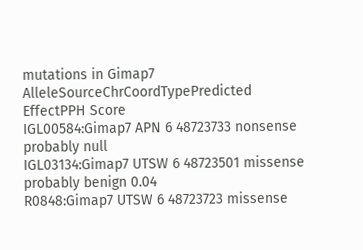mutations in Gimap7
AlleleSourceChrCoordTypePredicted EffectPPH Score
IGL00584:Gimap7 APN 6 48723733 nonsense probably null
IGL03134:Gimap7 UTSW 6 48723501 missense probably benign 0.04
R0848:Gimap7 UTSW 6 48723723 missense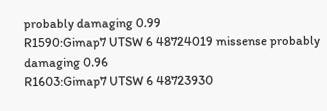probably damaging 0.99
R1590:Gimap7 UTSW 6 48724019 missense probably damaging 0.96
R1603:Gimap7 UTSW 6 48723930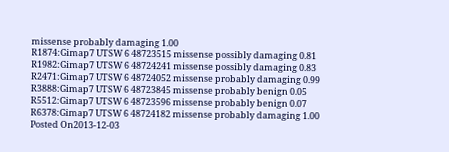missense probably damaging 1.00
R1874:Gimap7 UTSW 6 48723515 missense possibly damaging 0.81
R1982:Gimap7 UTSW 6 48724241 missense possibly damaging 0.83
R2471:Gimap7 UTSW 6 48724052 missense probably damaging 0.99
R3888:Gimap7 UTSW 6 48723845 missense probably benign 0.05
R5512:Gimap7 UTSW 6 48723596 missense probably benign 0.07
R6378:Gimap7 UTSW 6 48724182 missense probably damaging 1.00
Posted On2013-12-03